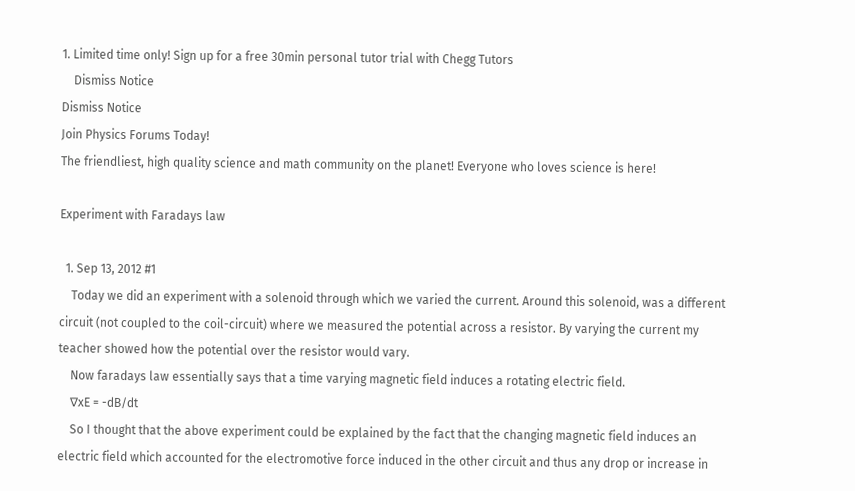1. Limited time only! Sign up for a free 30min personal tutor trial with Chegg Tutors
    Dismiss Notice
Dismiss Notice
Join Physics Forums Today!
The friendliest, high quality science and math community on the planet! Everyone who loves science is here!

Experiment with Faradays law

  1. Sep 13, 2012 #1
    Today we did an experiment with a solenoid through which we varied the current. Around this solenoid, was a different circuit (not coupled to the coil-circuit) where we measured the potential across a resistor. By varying the current my teacher showed how the potential over the resistor would vary.
    Now faradays law essentially says that a time varying magnetic field induces a rotating electric field.
    ∇xE = -dB/dt
    So I thought that the above experiment could be explained by the fact that the changing magnetic field induces an electric field which accounted for the electromotive force induced in the other circuit and thus any drop or increase in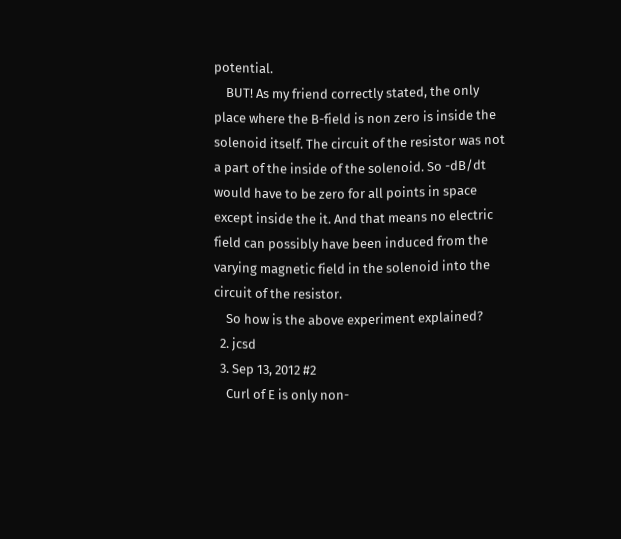potential.
    BUT! As my friend correctly stated, the only place where the B-field is non zero is inside the solenoid itself. The circuit of the resistor was not a part of the inside of the solenoid. So -dB/dt would have to be zero for all points in space except inside the it. And that means no electric field can possibly have been induced from the varying magnetic field in the solenoid into the circuit of the resistor.
    So how is the above experiment explained?
  2. jcsd
  3. Sep 13, 2012 #2
    Curl of E is only non-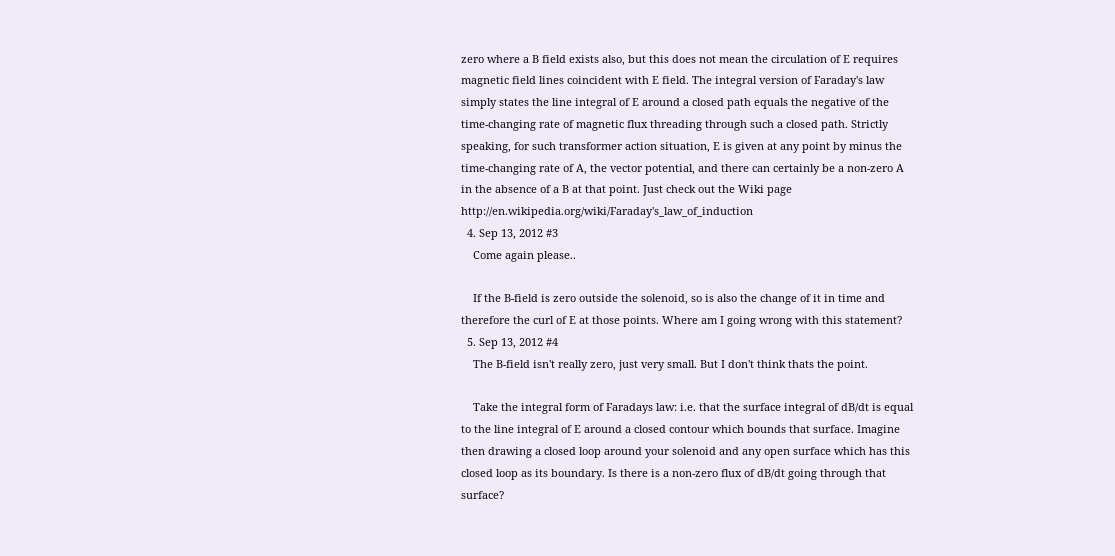zero where a B field exists also, but this does not mean the circulation of E requires magnetic field lines coincident with E field. The integral version of Faraday's law simply states the line integral of E around a closed path equals the negative of the time-changing rate of magnetic flux threading through such a closed path. Strictly speaking, for such transformer action situation, E is given at any point by minus the time-changing rate of A, the vector potential, and there can certainly be a non-zero A in the absence of a B at that point. Just check out the Wiki page http://en.wikipedia.org/wiki/Faraday's_law_of_induction
  4. Sep 13, 2012 #3
    Come again please..

    If the B-field is zero outside the solenoid, so is also the change of it in time and therefore the curl of E at those points. Where am I going wrong with this statement?
  5. Sep 13, 2012 #4
    The B-field isn't really zero, just very small. But I don't think thats the point.

    Take the integral form of Faradays law: i.e. that the surface integral of dB/dt is equal to the line integral of E around a closed contour which bounds that surface. Imagine then drawing a closed loop around your solenoid and any open surface which has this closed loop as its boundary. Is there is a non-zero flux of dB/dt going through that surface?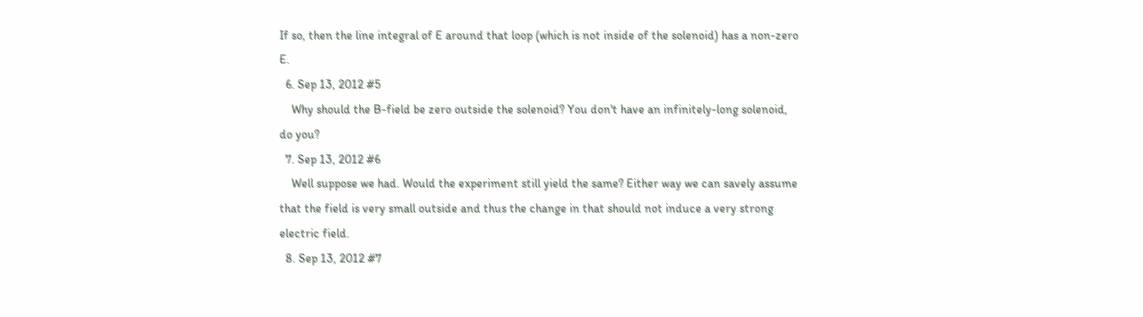If so, then the line integral of E around that loop (which is not inside of the solenoid) has a non-zero E.
  6. Sep 13, 2012 #5
    Why should the B-field be zero outside the solenoid? You don't have an infinitely-long solenoid, do you?
  7. Sep 13, 2012 #6
    Well suppose we had. Would the experiment still yield the same? Either way we can savely assume that the field is very small outside and thus the change in that should not induce a very strong electric field.
  8. Sep 13, 2012 #7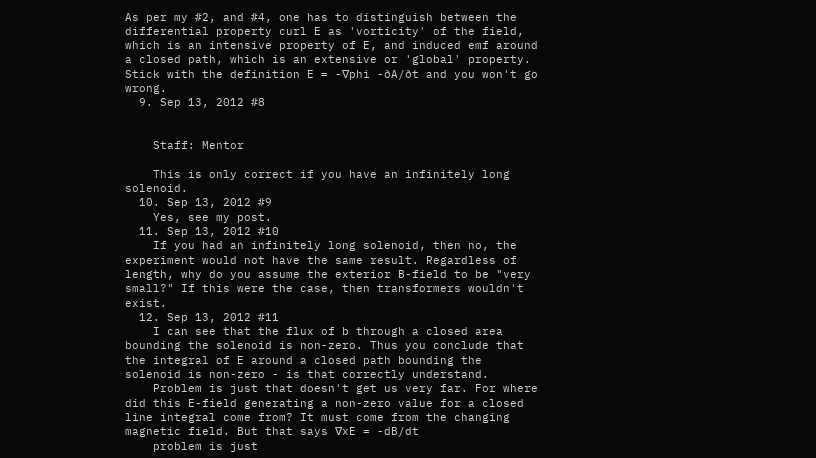As per my #2, and #4, one has to distinguish between the differential property curl E as 'vorticity' of the field, which is an intensive property of E, and induced emf around a closed path, which is an extensive or 'global' property. Stick with the definition E = -∇phi -∂A/∂t and you won't go wrong.
  9. Sep 13, 2012 #8


    Staff: Mentor

    This is only correct if you have an infinitely long solenoid.
  10. Sep 13, 2012 #9
    Yes, see my post.
  11. Sep 13, 2012 #10
    If you had an infinitely long solenoid, then no, the experiment would not have the same result. Regardless of length, why do you assume the exterior B-field to be "very small?" If this were the case, then transformers wouldn't exist.
  12. Sep 13, 2012 #11
    I can see that the flux of b through a closed area bounding the solenoid is non-zero. Thus you conclude that the integral of E around a closed path bounding the solenoid is non-zero - is that correctly understand.
    Problem is just that doesn't get us very far. For where did this E-field generating a non-zero value for a closed line integral come from? It must come from the changing magnetic field. But that says ∇xE = -dB/dt
    problem is just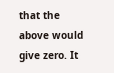that the above would give zero. It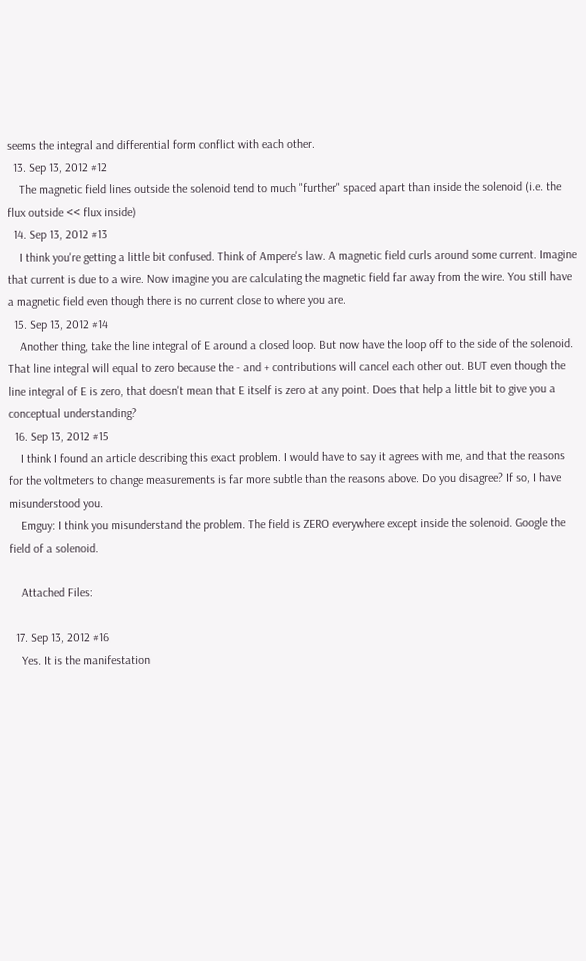seems the integral and differential form conflict with each other.
  13. Sep 13, 2012 #12
    The magnetic field lines outside the solenoid tend to much "further" spaced apart than inside the solenoid (i.e. the flux outside << flux inside)
  14. Sep 13, 2012 #13
    I think you're getting a little bit confused. Think of Ampere's law. A magnetic field curls around some current. Imagine that current is due to a wire. Now imagine you are calculating the magnetic field far away from the wire. You still have a magnetic field even though there is no current close to where you are.
  15. Sep 13, 2012 #14
    Another thing, take the line integral of E around a closed loop. But now have the loop off to the side of the solenoid. That line integral will equal to zero because the - and + contributions will cancel each other out. BUT even though the line integral of E is zero, that doesn't mean that E itself is zero at any point. Does that help a little bit to give you a conceptual understanding?
  16. Sep 13, 2012 #15
    I think I found an article describing this exact problem. I would have to say it agrees with me, and that the reasons for the voltmeters to change measurements is far more subtle than the reasons above. Do you disagree? If so, I have misunderstood you.
    Emguy: I think you misunderstand the problem. The field is ZERO everywhere except inside the solenoid. Google the field of a solenoid.

    Attached Files:

  17. Sep 13, 2012 #16
    Yes. It is the manifestation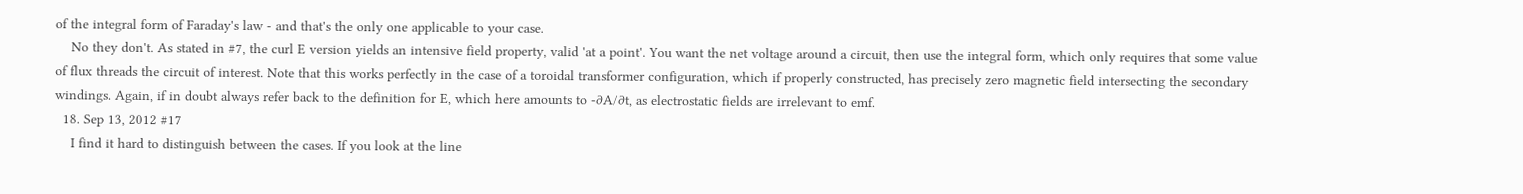of the integral form of Faraday's law - and that's the only one applicable to your case.
    No they don't. As stated in #7, the curl E version yields an intensive field property, valid 'at a point'. You want the net voltage around a circuit, then use the integral form, which only requires that some value of flux threads the circuit of interest. Note that this works perfectly in the case of a toroidal transformer configuration, which if properly constructed, has precisely zero magnetic field intersecting the secondary windings. Again, if in doubt always refer back to the definition for E, which here amounts to -∂A/∂t, as electrostatic fields are irrelevant to emf.
  18. Sep 13, 2012 #17
    I find it hard to distinguish between the cases. If you look at the line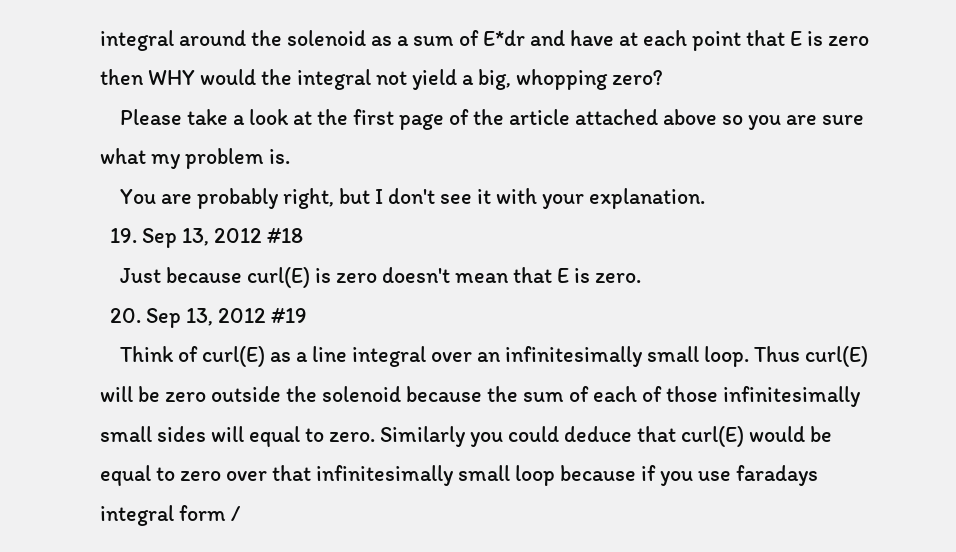integral around the solenoid as a sum of E*dr and have at each point that E is zero then WHY would the integral not yield a big, whopping zero?
    Please take a look at the first page of the article attached above so you are sure what my problem is.
    You are probably right, but I don't see it with your explanation.
  19. Sep 13, 2012 #18
    Just because curl(E) is zero doesn't mean that E is zero.
  20. Sep 13, 2012 #19
    Think of curl(E) as a line integral over an infinitesimally small loop. Thus curl(E) will be zero outside the solenoid because the sum of each of those infinitesimally small sides will equal to zero. Similarly you could deduce that curl(E) would be equal to zero over that infinitesimally small loop because if you use faradays integral form /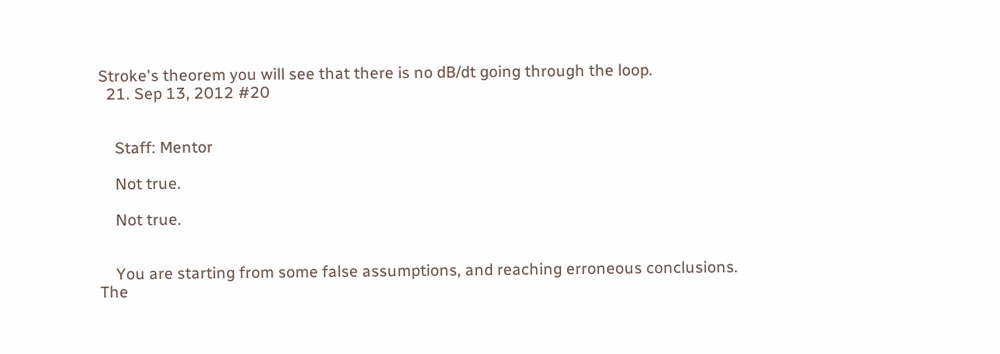Stroke's theorem you will see that there is no dB/dt going through the loop.
  21. Sep 13, 2012 #20


    Staff: Mentor

    Not true.

    Not true.


    You are starting from some false assumptions, and reaching erroneous conclusions. The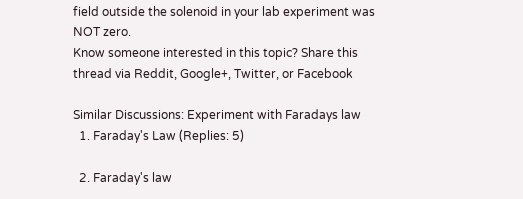field outside the solenoid in your lab experiment was NOT zero.
Know someone interested in this topic? Share this thread via Reddit, Google+, Twitter, or Facebook

Similar Discussions: Experiment with Faradays law
  1. Faraday's Law (Replies: 5)

  2. Faraday's law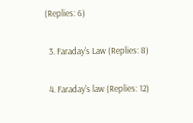(Replies: 6)

  3. Faraday's Law (Replies: 8)

  4. Faraday's law (Replies: 12)